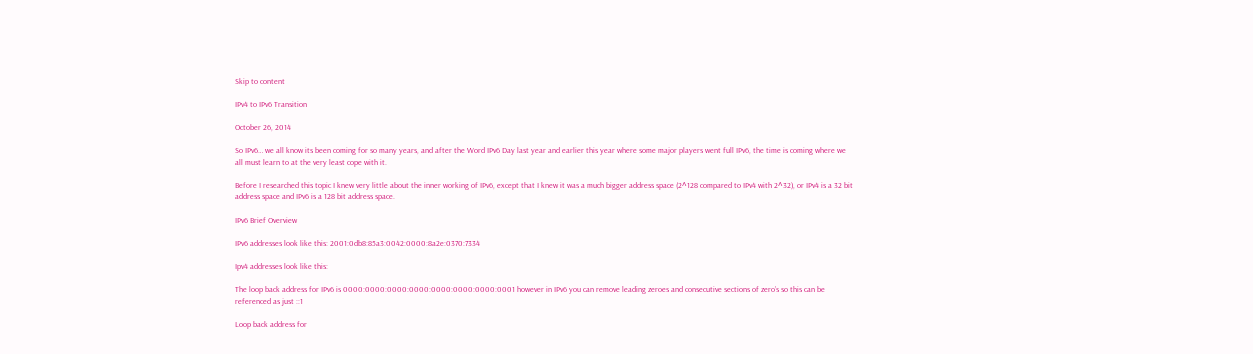Skip to content

IPv4 to IPv6 Transition

October 26, 2014

So IPv6… we all know its been coming for so many years, and after the Word IPv6 Day last year and earlier this year where some major players went full IPv6, the time is coming where we all must learn to at the very least cope with it.

Before I researched this topic I knew very little about the inner working of IPv6, except that I knew it was a much bigger address space (2^128 compared to IPv4 with 2^32), or IPv4 is a 32 bit address space and IPv6 is a 128 bit address space.

IPv6 Brief Overview

IPv6 addresses look like this: 2001:0db8:85a3:0042:0000:8a2e:0370:7334

Ipv4 addresses look like this:

The loop back address for IPv6 is 0000:0000:0000:0000:0000:0000:0000:0001 however in IPv6 you can remove leading zeroes and consecutive sections of zero’s so this can be referenced as just ::1

Loop back address for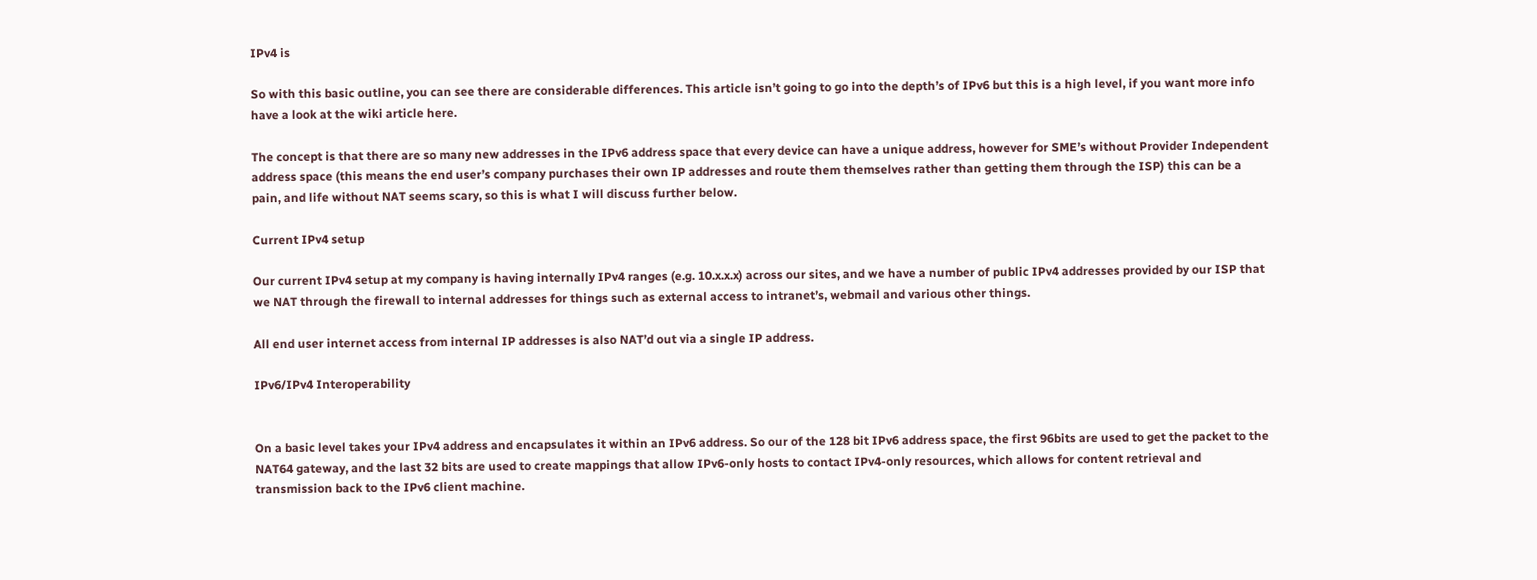IPv4 is

So with this basic outline, you can see there are considerable differences. This article isn’t going to go into the depth’s of IPv6 but this is a high level, if you want more info have a look at the wiki article here.

The concept is that there are so many new addresses in the IPv6 address space that every device can have a unique address, however for SME’s without Provider Independent address space (this means the end user’s company purchases their own IP addresses and route them themselves rather than getting them through the ISP) this can be a pain, and life without NAT seems scary, so this is what I will discuss further below.

Current IPv4 setup

Our current IPv4 setup at my company is having internally IPv4 ranges (e.g. 10.x.x.x) across our sites, and we have a number of public IPv4 addresses provided by our ISP that we NAT through the firewall to internal addresses for things such as external access to intranet’s, webmail and various other things.

All end user internet access from internal IP addresses is also NAT’d out via a single IP address.

IPv6/IPv4 Interoperability


On a basic level takes your IPv4 address and encapsulates it within an IPv6 address. So our of the 128 bit IPv6 address space, the first 96bits are used to get the packet to the NAT64 gateway, and the last 32 bits are used to create mappings that allow IPv6-only hosts to contact IPv4-only resources, which allows for content retrieval and transmission back to the IPv6 client machine.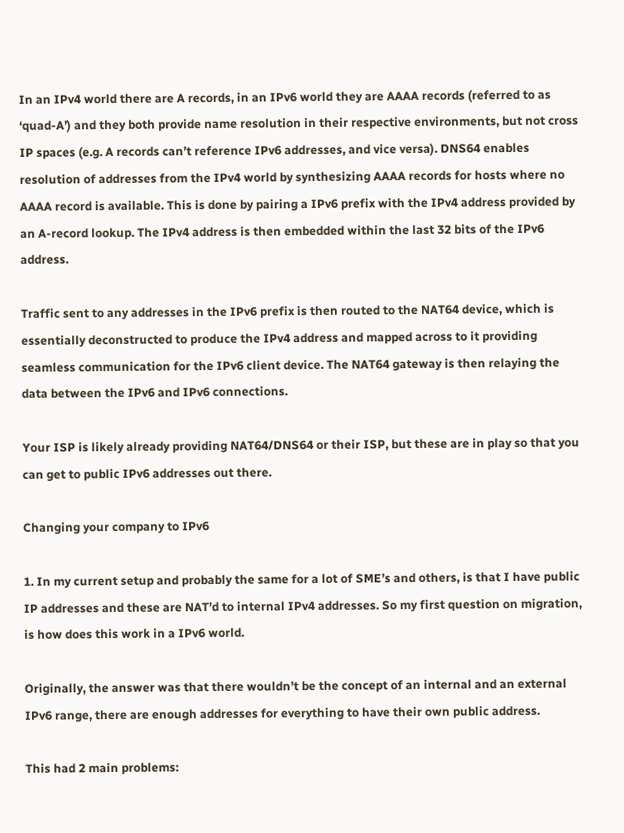In an IPv4 world there are A records, in an IPv6 world they are AAAA records (referred to as ‘quad-A’) and they both provide name resolution in their respective environments, but not cross IP spaces (e.g. A records can’t reference IPv6 addresses, and vice versa). DNS64 enables resolution of addresses from the IPv4 world by synthesizing AAAA records for hosts where no AAAA record is available. This is done by pairing a IPv6 prefix with the IPv4 address provided by an A-record lookup. The IPv4 address is then embedded within the last 32 bits of the IPv6 address.

Traffic sent to any addresses in the IPv6 prefix is then routed to the NAT64 device, which is essentially deconstructed to produce the IPv4 address and mapped across to it providing seamless communication for the IPv6 client device. The NAT64 gateway is then relaying the data between the IPv6 and IPv6 connections.

Your ISP is likely already providing NAT64/DNS64 or their ISP, but these are in play so that you can get to public IPv6 addresses out there.

Changing your company to IPv6

1. In my current setup and probably the same for a lot of SME’s and others, is that I have public IP addresses and these are NAT’d to internal IPv4 addresses. So my first question on migration, is how does this work in a IPv6 world.

Originally, the answer was that there wouldn’t be the concept of an internal and an external IPv6 range, there are enough addresses for everything to have their own public address.

This had 2 main problems: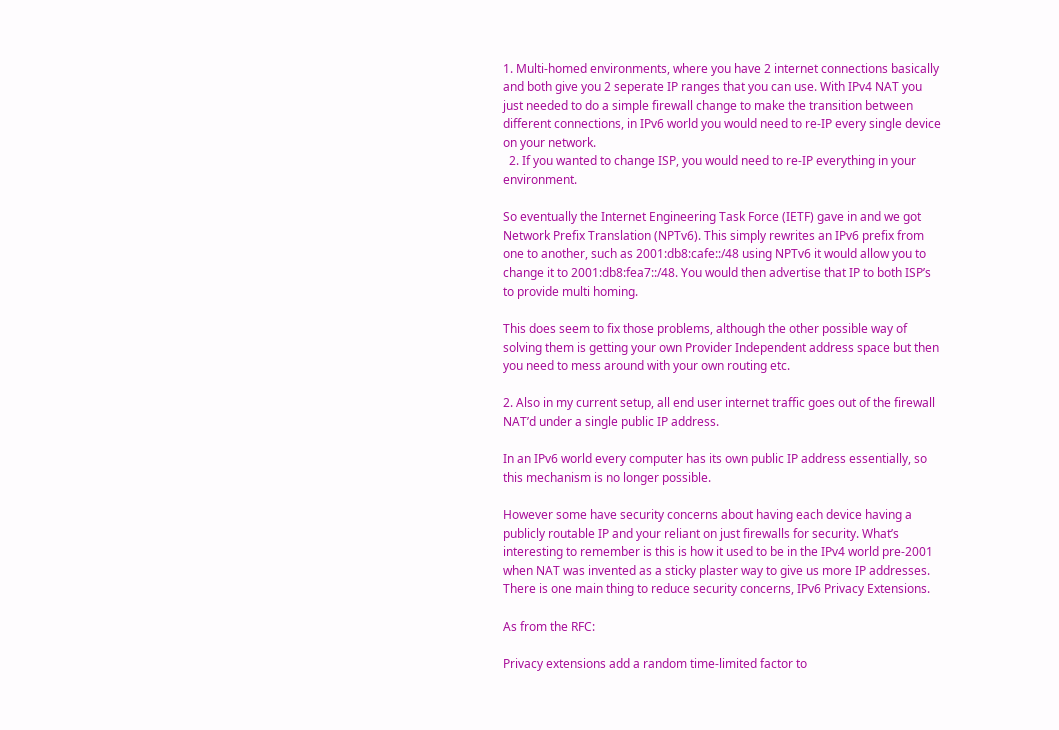1. Multi-homed environments, where you have 2 internet connections basically and both give you 2 seperate IP ranges that you can use. With IPv4 NAT you just needed to do a simple firewall change to make the transition between different connections, in IPv6 world you would need to re-IP every single device on your network.
  2. If you wanted to change ISP, you would need to re-IP everything in your environment.

So eventually the Internet Engineering Task Force (IETF) gave in and we got Network Prefix Translation (NPTv6). This simply rewrites an IPv6 prefix from one to another, such as 2001:db8:cafe::/48 using NPTv6 it would allow you to change it to 2001:db8:fea7::/48. You would then advertise that IP to both ISP’s to provide multi homing.

This does seem to fix those problems, although the other possible way of solving them is getting your own Provider Independent address space but then you need to mess around with your own routing etc.

2. Also in my current setup, all end user internet traffic goes out of the firewall NAT’d under a single public IP address.

In an IPv6 world every computer has its own public IP address essentially, so this mechanism is no longer possible.

However some have security concerns about having each device having a publicly routable IP and your reliant on just firewalls for security. What’s interesting to remember is this is how it used to be in the IPv4 world pre-2001 when NAT was invented as a sticky plaster way to give us more IP addresses. There is one main thing to reduce security concerns, IPv6 Privacy Extensions.

As from the RFC:

Privacy extensions add a random time-limited factor to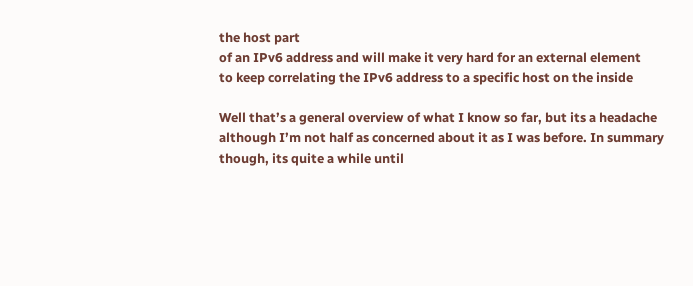the host part
of an IPv6 address and will make it very hard for an external element
to keep correlating the IPv6 address to a specific host on the inside

Well that’s a general overview of what I know so far, but its a headache although I’m not half as concerned about it as I was before. In summary though, its quite a while until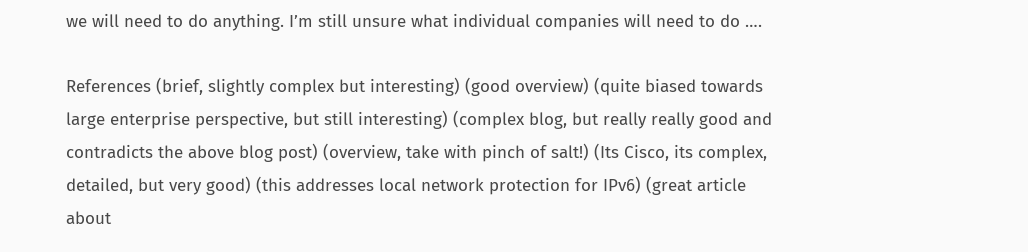we will need to do anything. I’m still unsure what individual companies will need to do ….

References (brief, slightly complex but interesting) (good overview) (quite biased towards large enterprise perspective, but still interesting) (complex blog, but really really good and contradicts the above blog post) (overview, take with pinch of salt!) (Its Cisco, its complex, detailed, but very good) (this addresses local network protection for IPv6) (great article about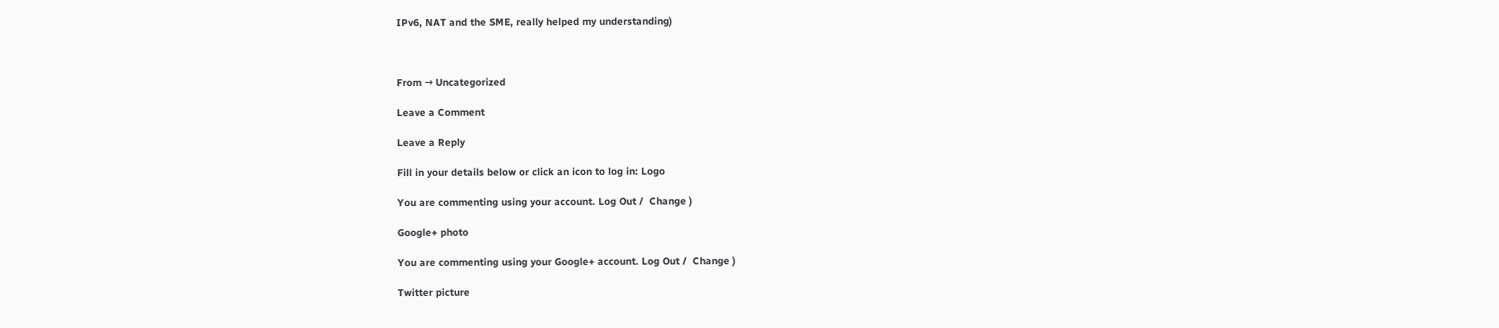IPv6, NAT and the SME, really helped my understanding)



From → Uncategorized

Leave a Comment

Leave a Reply

Fill in your details below or click an icon to log in: Logo

You are commenting using your account. Log Out /  Change )

Google+ photo

You are commenting using your Google+ account. Log Out /  Change )

Twitter picture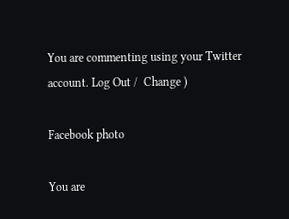You are commenting using your Twitter account. Log Out /  Change )

Facebook photo

You are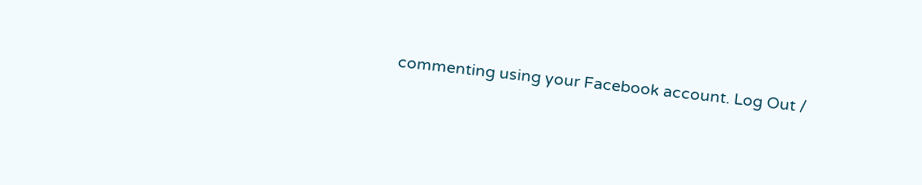commenting using your Facebook account. Log Out /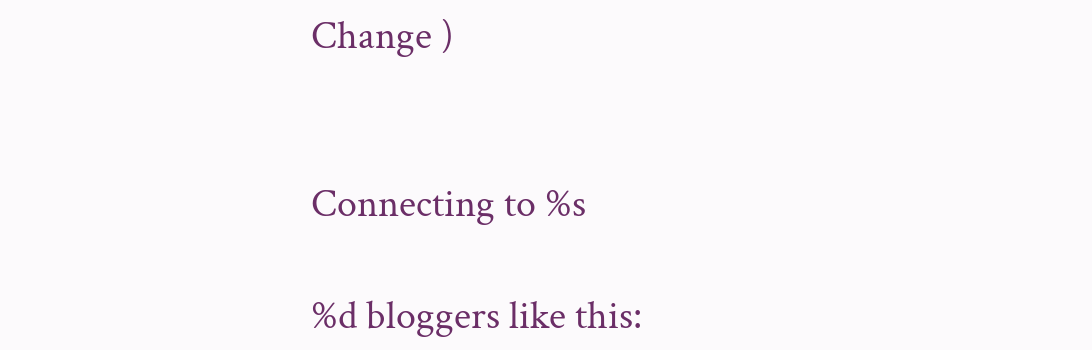Change )


Connecting to %s

%d bloggers like this: